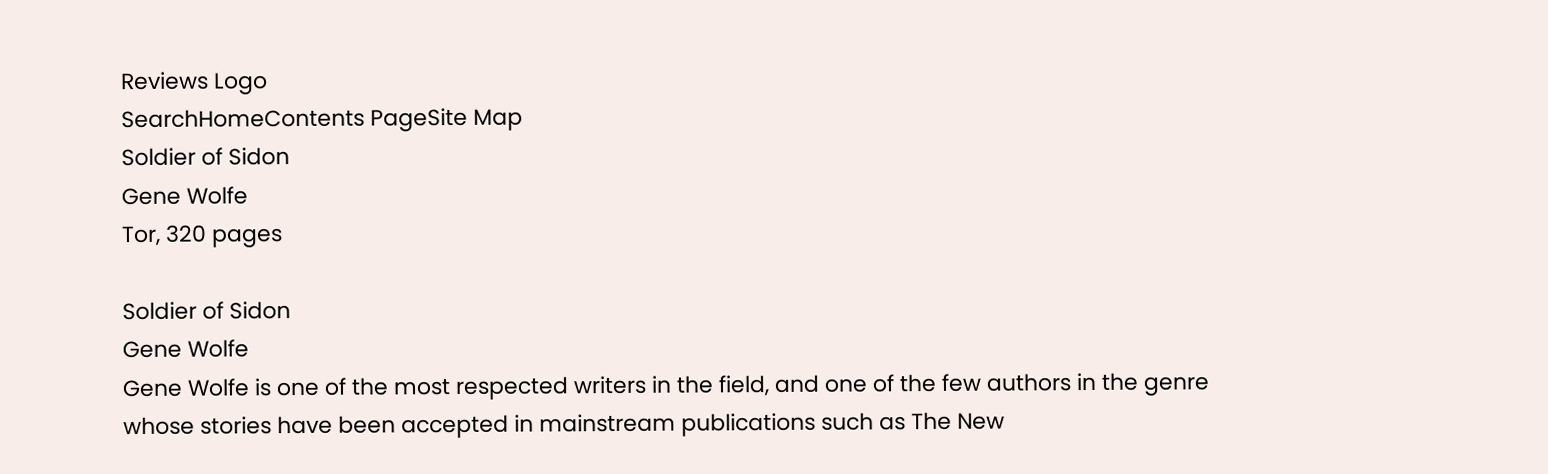Reviews Logo
SearchHomeContents PageSite Map
Soldier of Sidon
Gene Wolfe
Tor, 320 pages

Soldier of Sidon
Gene Wolfe
Gene Wolfe is one of the most respected writers in the field, and one of the few authors in the genre whose stories have been accepted in mainstream publications such as The New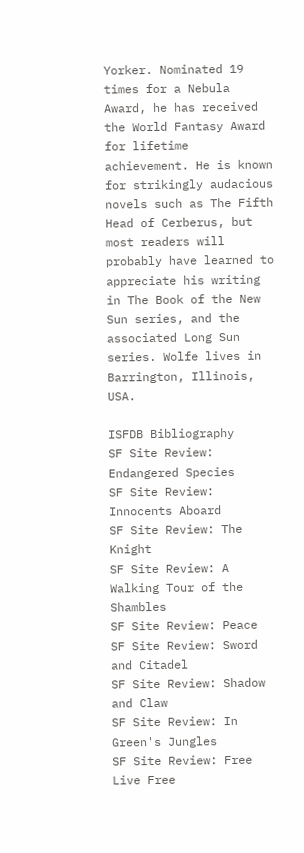Yorker. Nominated 19 times for a Nebula Award, he has received the World Fantasy Award for lifetime achievement. He is known for strikingly audacious novels such as The Fifth Head of Cerberus, but most readers will probably have learned to appreciate his writing in The Book of the New Sun series, and the associated Long Sun series. Wolfe lives in Barrington, Illinois, USA.

ISFDB Bibliography
SF Site Review: Endangered Species
SF Site Review: Innocents Aboard
SF Site Review: The Knight
SF Site Review: A Walking Tour of the Shambles
SF Site Review: Peace
SF Site Review: Sword and Citadel
SF Site Review: Shadow and Claw
SF Site Review: In Green's Jungles
SF Site Review: Free Live Free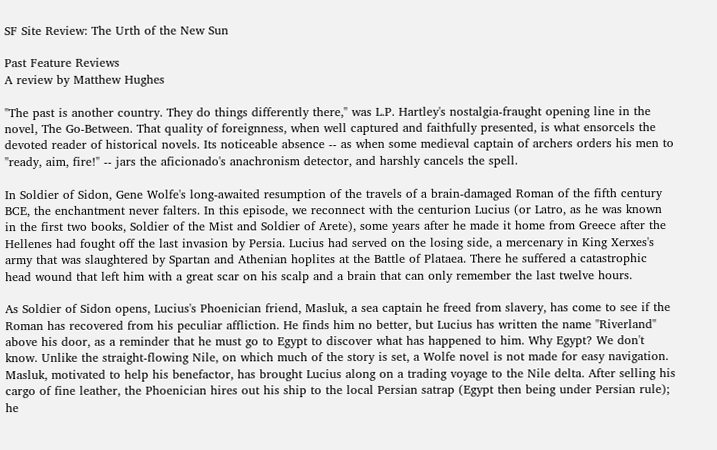SF Site Review: The Urth of the New Sun

Past Feature Reviews
A review by Matthew Hughes

"The past is another country. They do things differently there," was L.P. Hartley's nostalgia-fraught opening line in the novel, The Go-Between. That quality of foreignness, when well captured and faithfully presented, is what ensorcels the devoted reader of historical novels. Its noticeable absence -- as when some medieval captain of archers orders his men to "ready, aim, fire!" -- jars the aficionado's anachronism detector, and harshly cancels the spell.

In Soldier of Sidon, Gene Wolfe's long-awaited resumption of the travels of a brain-damaged Roman of the fifth century BCE, the enchantment never falters. In this episode, we reconnect with the centurion Lucius (or Latro, as he was known in the first two books, Soldier of the Mist and Soldier of Arete), some years after he made it home from Greece after the Hellenes had fought off the last invasion by Persia. Lucius had served on the losing side, a mercenary in King Xerxes's army that was slaughtered by Spartan and Athenian hoplites at the Battle of Plataea. There he suffered a catastrophic head wound that left him with a great scar on his scalp and a brain that can only remember the last twelve hours.

As Soldier of Sidon opens, Lucius's Phoenician friend, Masluk, a sea captain he freed from slavery, has come to see if the Roman has recovered from his peculiar affliction. He finds him no better, but Lucius has written the name "Riverland" above his door, as a reminder that he must go to Egypt to discover what has happened to him. Why Egypt? We don't know. Unlike the straight-flowing Nile, on which much of the story is set, a Wolfe novel is not made for easy navigation. Masluk, motivated to help his benefactor, has brought Lucius along on a trading voyage to the Nile delta. After selling his cargo of fine leather, the Phoenician hires out his ship to the local Persian satrap (Egypt then being under Persian rule); he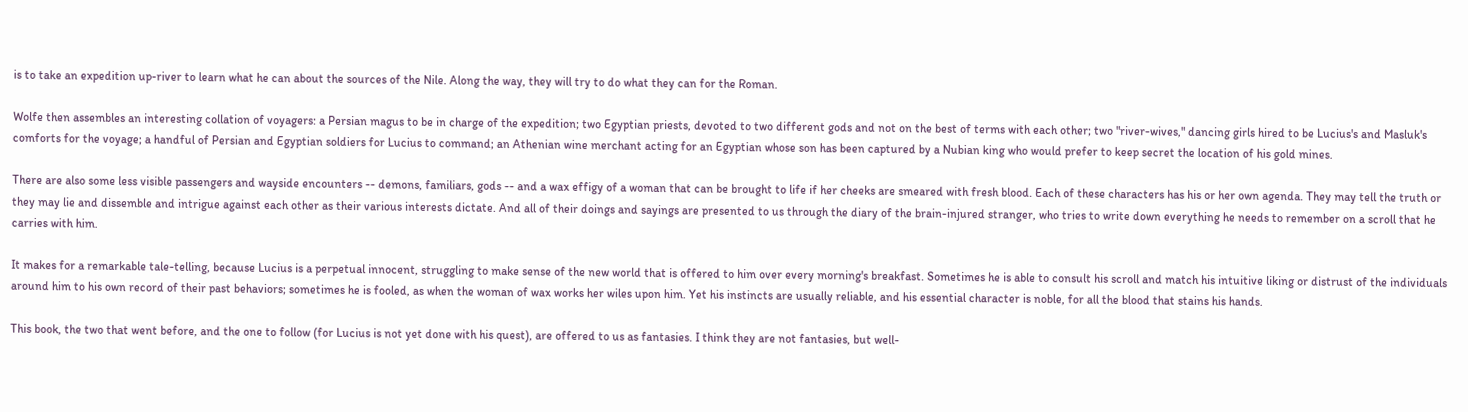is to take an expedition up-river to learn what he can about the sources of the Nile. Along the way, they will try to do what they can for the Roman.

Wolfe then assembles an interesting collation of voyagers: a Persian magus to be in charge of the expedition; two Egyptian priests, devoted to two different gods and not on the best of terms with each other; two "river-wives," dancing girls hired to be Lucius's and Masluk's comforts for the voyage; a handful of Persian and Egyptian soldiers for Lucius to command; an Athenian wine merchant acting for an Egyptian whose son has been captured by a Nubian king who would prefer to keep secret the location of his gold mines.

There are also some less visible passengers and wayside encounters -- demons, familiars, gods -- and a wax effigy of a woman that can be brought to life if her cheeks are smeared with fresh blood. Each of these characters has his or her own agenda. They may tell the truth or they may lie and dissemble and intrigue against each other as their various interests dictate. And all of their doings and sayings are presented to us through the diary of the brain-injured stranger, who tries to write down everything he needs to remember on a scroll that he carries with him.

It makes for a remarkable tale-telling, because Lucius is a perpetual innocent, struggling to make sense of the new world that is offered to him over every morning's breakfast. Sometimes he is able to consult his scroll and match his intuitive liking or distrust of the individuals around him to his own record of their past behaviors; sometimes he is fooled, as when the woman of wax works her wiles upon him. Yet his instincts are usually reliable, and his essential character is noble, for all the blood that stains his hands.

This book, the two that went before, and the one to follow (for Lucius is not yet done with his quest), are offered to us as fantasies. I think they are not fantasies, but well-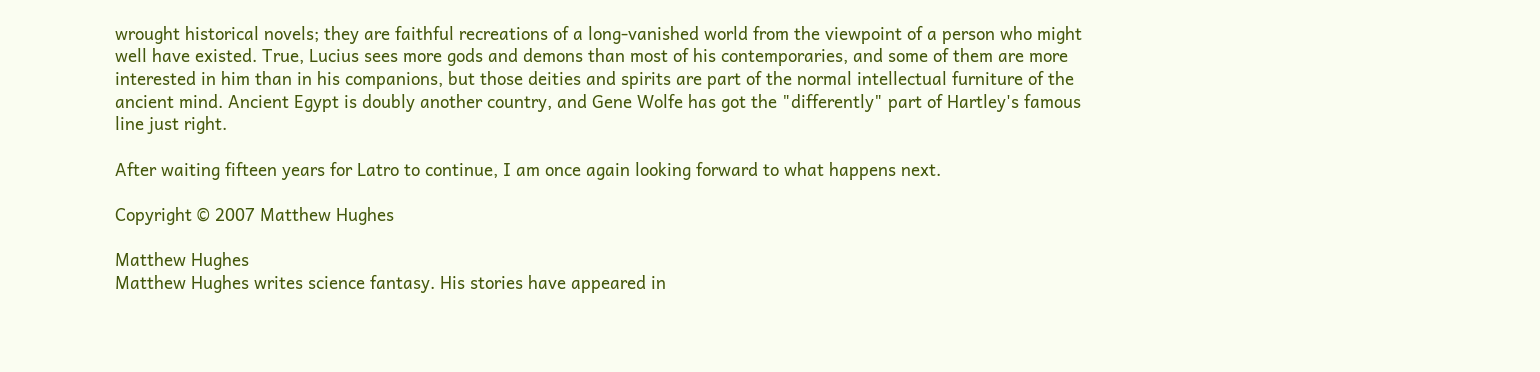wrought historical novels; they are faithful recreations of a long-vanished world from the viewpoint of a person who might well have existed. True, Lucius sees more gods and demons than most of his contemporaries, and some of them are more interested in him than in his companions, but those deities and spirits are part of the normal intellectual furniture of the ancient mind. Ancient Egypt is doubly another country, and Gene Wolfe has got the "differently" part of Hartley's famous line just right.

After waiting fifteen years for Latro to continue, I am once again looking forward to what happens next.

Copyright © 2007 Matthew Hughes

Matthew Hughes
Matthew Hughes writes science fantasy. His stories have appeared in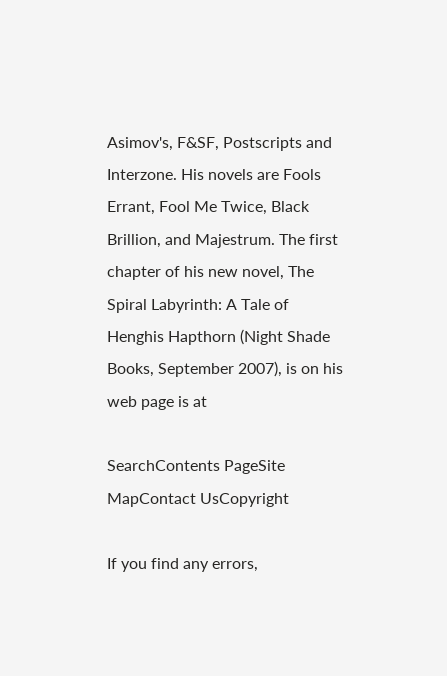Asimov's, F&SF, Postscripts and Interzone. His novels are Fools Errant, Fool Me Twice, Black Brillion, and Majestrum. The first chapter of his new novel, The Spiral Labyrinth: A Tale of Henghis Hapthorn (Night Shade Books, September 2007), is on his web page is at

SearchContents PageSite MapContact UsCopyright

If you find any errors,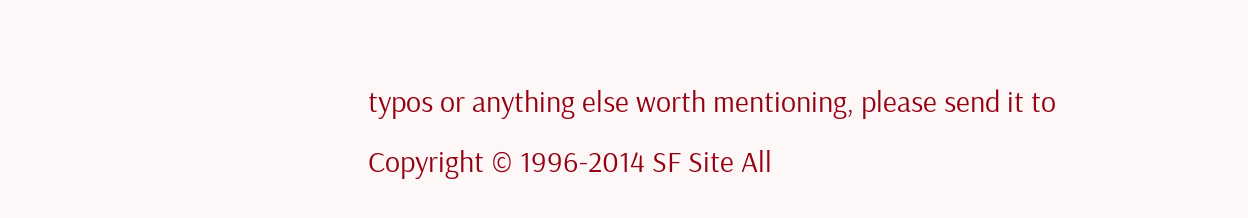typos or anything else worth mentioning, please send it to
Copyright © 1996-2014 SF Site All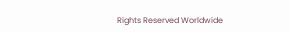Rights Reserved Worldwide